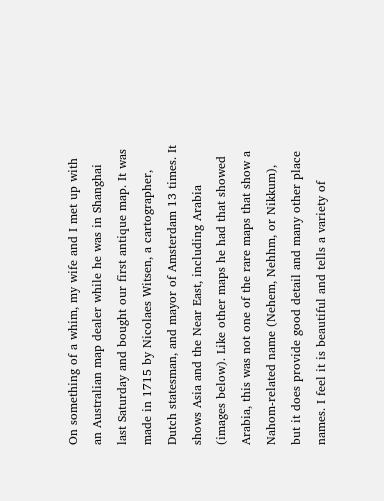On something of a whim, my wife and I met up with an Australian map dealer while he was in Shanghai last Saturday and bought our first antique map. It was made in 1715 by Nicolaes Witsen, a cartographer, Dutch statesman, and mayor of Amsterdam 13 times. It shows Asia and the Near East, including Arabia (images below). Like other maps he had that showed Arabia, this was not one of the rare maps that show a Nahom-related name (Nehem, Nehhm, or Nikkum), but it does provide good detail and many other place names. I feel it is beautiful and tells a variety of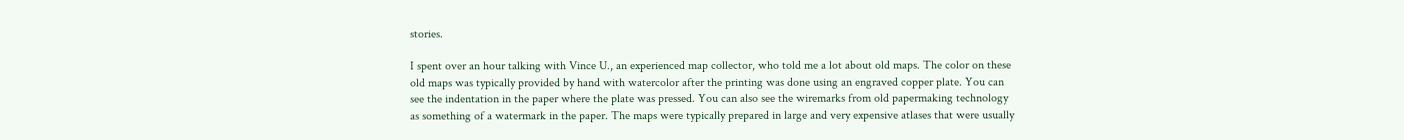stories.

I spent over an hour talking with Vince U., an experienced map collector, who told me a lot about old maps. The color on these old maps was typically provided by hand with watercolor after the printing was done using an engraved copper plate. You can see the indentation in the paper where the plate was pressed. You can also see the wiremarks from old papermaking technology as something of a watermark in the paper. The maps were typically prepared in large and very expensive atlases that were usually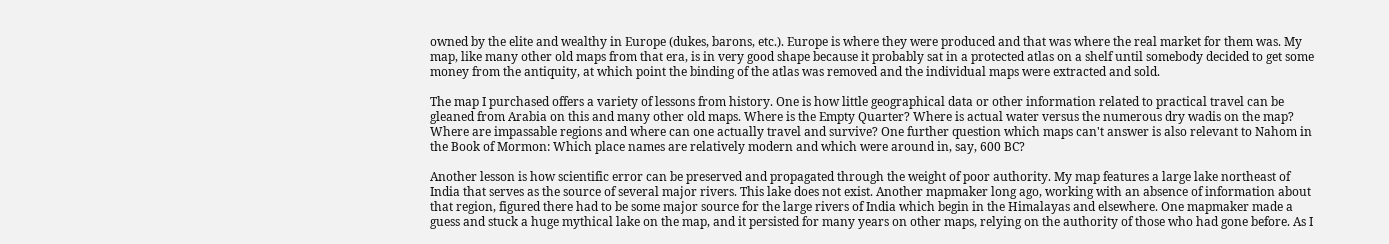owned by the elite and wealthy in Europe (dukes, barons, etc.). Europe is where they were produced and that was where the real market for them was. My map, like many other old maps from that era, is in very good shape because it probably sat in a protected atlas on a shelf until somebody decided to get some money from the antiquity, at which point the binding of the atlas was removed and the individual maps were extracted and sold.

The map I purchased offers a variety of lessons from history. One is how little geographical data or other information related to practical travel can be gleaned from Arabia on this and many other old maps. Where is the Empty Quarter? Where is actual water versus the numerous dry wadis on the map? Where are impassable regions and where can one actually travel and survive? One further question which maps can't answer is also relevant to Nahom in the Book of Mormon: Which place names are relatively modern and which were around in, say, 600 BC?

Another lesson is how scientific error can be preserved and propagated through the weight of poor authority. My map features a large lake northeast of India that serves as the source of several major rivers. This lake does not exist. Another mapmaker long ago, working with an absence of information about that region, figured there had to be some major source for the large rivers of India which begin in the Himalayas and elsewhere. One mapmaker made a guess and stuck a huge mythical lake on the map, and it persisted for many years on other maps, relying on the authority of those who had gone before. As I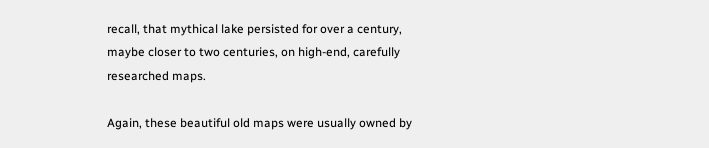recall, that mythical lake persisted for over a century, maybe closer to two centuries, on high-end, carefully researched maps.

Again, these beautiful old maps were usually owned by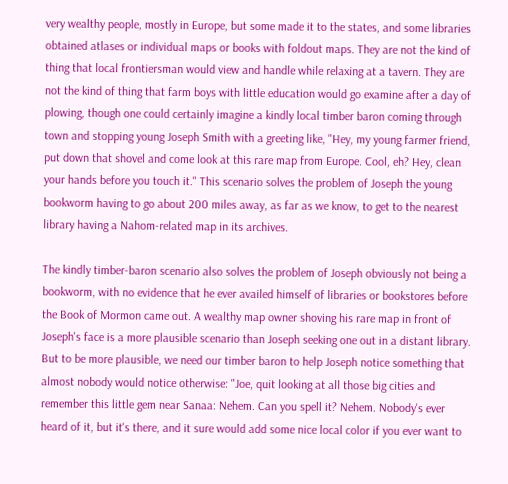very wealthy people, mostly in Europe, but some made it to the states, and some libraries obtained atlases or individual maps or books with foldout maps. They are not the kind of thing that local frontiersman would view and handle while relaxing at a tavern. They are not the kind of thing that farm boys with little education would go examine after a day of plowing, though one could certainly imagine a kindly local timber baron coming through town and stopping young Joseph Smith with a greeting like, "Hey, my young farmer friend, put down that shovel and come look at this rare map from Europe. Cool, eh? Hey, clean your hands before you touch it." This scenario solves the problem of Joseph the young bookworm having to go about 200 miles away, as far as we know, to get to the nearest library having a Nahom-related map in its archives.

The kindly timber-baron scenario also solves the problem of Joseph obviously not being a bookworm, with no evidence that he ever availed himself of libraries or bookstores before the Book of Mormon came out. A wealthy map owner shoving his rare map in front of Joseph's face is a more plausible scenario than Joseph seeking one out in a distant library. But to be more plausible, we need our timber baron to help Joseph notice something that almost nobody would notice otherwise: "Joe, quit looking at all those big cities and remember this little gem near Sanaa: Nehem. Can you spell it? Nehem. Nobody's ever heard of it, but it's there, and it sure would add some nice local color if you ever want to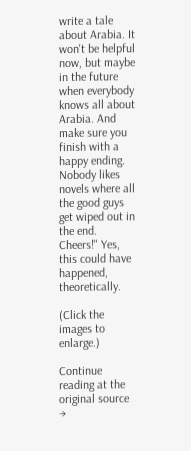write a tale about Arabia. It won't be helpful now, but maybe in the future when everybody knows all about Arabia. And make sure you finish with a happy ending. Nobody likes novels where all the good guys get wiped out in the end. Cheers!" Yes, this could have happened, theoretically.

(Click the images to enlarge.)

Continue reading at the original source →